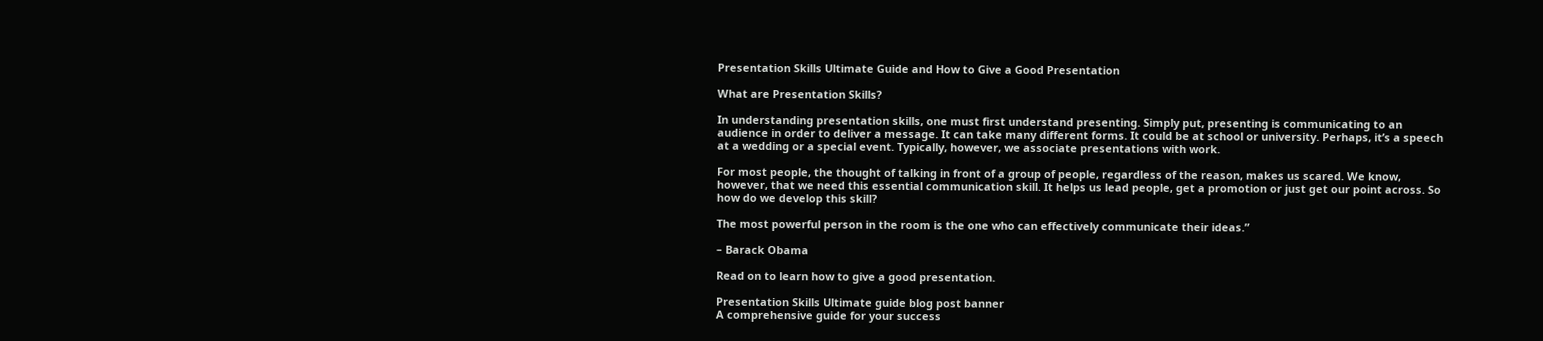Presentation Skills Ultimate Guide and How to Give a Good Presentation

What are Presentation Skills?

In understanding presentation skills, one must first understand presenting. Simply put, presenting is communicating to an audience in order to deliver a message. It can take many different forms. It could be at school or university. Perhaps, it’s a speech at a wedding or a special event. Typically, however, we associate presentations with work.

For most people, the thought of talking in front of a group of people, regardless of the reason, makes us scared. We know, however, that we need this essential communication skill. It helps us lead people, get a promotion or just get our point across. So how do we develop this skill?

The most powerful person in the room is the one who can effectively communicate their ideas.”

– Barack Obama

Read on to learn how to give a good presentation.

Presentation Skills Ultimate guide blog post banner
A comprehensive guide for your success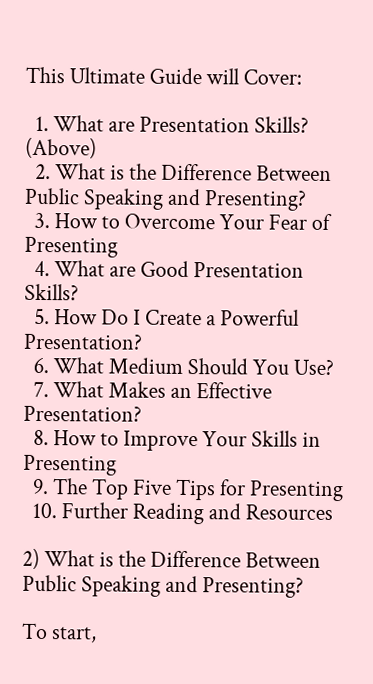This Ultimate Guide will Cover:

  1. What are Presentation Skills? (Above)
  2. What is the Difference Between Public Speaking and Presenting?
  3. How to Overcome Your Fear of Presenting
  4. What are Good Presentation Skills?
  5. How Do I Create a Powerful Presentation?
  6. What Medium Should You Use?
  7. What Makes an Effective Presentation?
  8. How to Improve Your Skills in Presenting
  9. The Top Five Tips for Presenting
  10. Further Reading and Resources

2) What is the Difference Between Public Speaking and Presenting?

To start,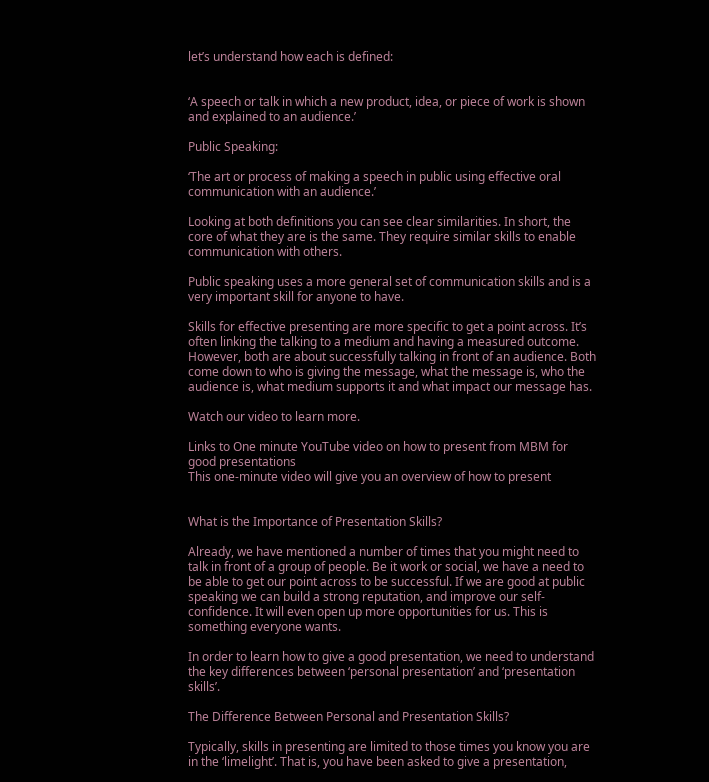let’s understand how each is defined:


‘A speech or talk in which a new product, idea, or piece of work is shown and explained to an audience.’

Public Speaking:

‘The art or process of making a speech in public using effective oral communication with an audience.’

Looking at both definitions you can see clear similarities. In short, the core of what they are is the same. They require similar skills to enable communication with others.

Public speaking uses a more general set of communication skills and is a very important skill for anyone to have.

Skills for effective presenting are more specific to get a point across. It’s often linking the talking to a medium and having a measured outcome. However, both are about successfully talking in front of an audience. Both come down to who is giving the message, what the message is, who the audience is, what medium supports it and what impact our message has.

Watch our video to learn more.

Links to One minute YouTube video on how to present from MBM for good presentations
This one-minute video will give you an overview of how to present


What is the Importance of Presentation Skills?

Already, we have mentioned a number of times that you might need to talk in front of a group of people. Be it work or social, we have a need to be able to get our point across to be successful. If we are good at public speaking we can build a strong reputation, and improve our self-confidence. It will even open up more opportunities for us. This is something everyone wants.

In order to learn how to give a good presentation, we need to understand the key differences between ‘personal presentation’ and ‘presentation skills’.

The Difference Between Personal and Presentation Skills?

Typically, skills in presenting are limited to those times you know you are in the ‘limelight’. That is, you have been asked to give a presentation,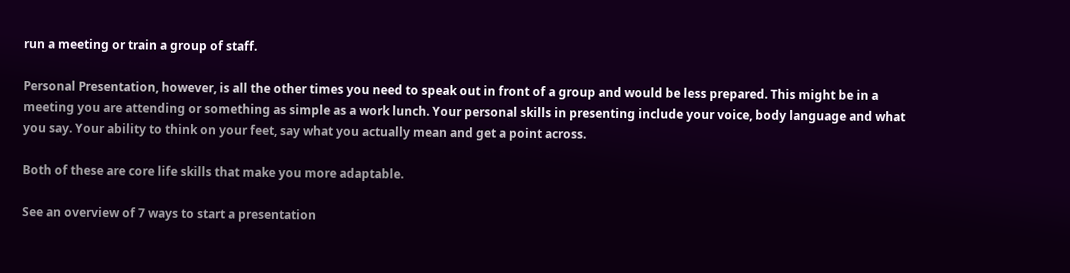run a meeting or train a group of staff.

Personal Presentation, however, is all the other times you need to speak out in front of a group and would be less prepared. This might be in a meeting you are attending or something as simple as a work lunch. Your personal skills in presenting include your voice, body language and what you say. Your ability to think on your feet, say what you actually mean and get a point across.

Both of these are core life skills that make you more adaptable.

See an overview of 7 ways to start a presentation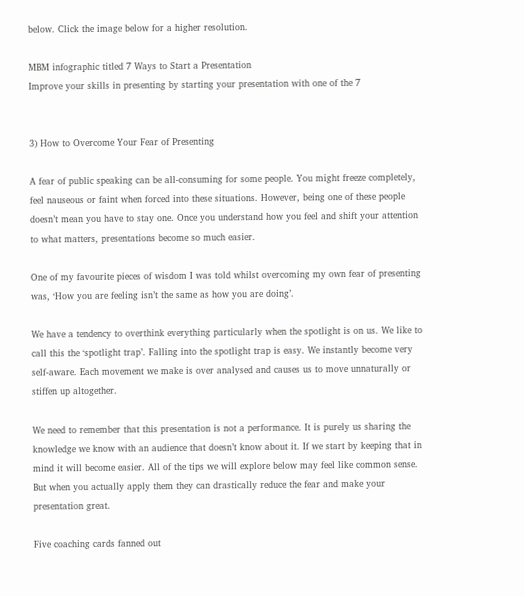below. Click the image below for a higher resolution.

MBM infographic titled 7 Ways to Start a Presentation
Improve your skills in presenting by starting your presentation with one of the 7


3) How to Overcome Your Fear of Presenting

A fear of public speaking can be all-consuming for some people. You might freeze completely, feel nauseous or faint when forced into these situations. However, being one of these people doesn’t mean you have to stay one. Once you understand how you feel and shift your attention to what matters, presentations become so much easier.

One of my favourite pieces of wisdom I was told whilst overcoming my own fear of presenting was, ‘How you are feeling isn’t the same as how you are doing’.

We have a tendency to overthink everything particularly when the spotlight is on us. We like to call this the ‘spotlight trap’. Falling into the spotlight trap is easy. We instantly become very self-aware. Each movement we make is over analysed and causes us to move unnaturally or stiffen up altogether.

We need to remember that this presentation is not a performance. It is purely us sharing the knowledge we know with an audience that doesn’t know about it. If we start by keeping that in mind it will become easier. All of the tips we will explore below may feel like common sense. But when you actually apply them they can drastically reduce the fear and make your presentation great.

Five coaching cards fanned out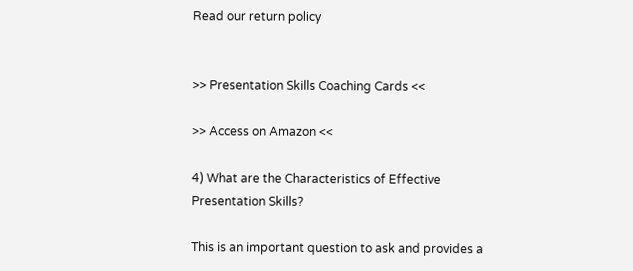Read our return policy


>> Presentation Skills Coaching Cards <<

>> Access on Amazon <<

4) What are the Characteristics of Effective Presentation Skills?

This is an important question to ask and provides a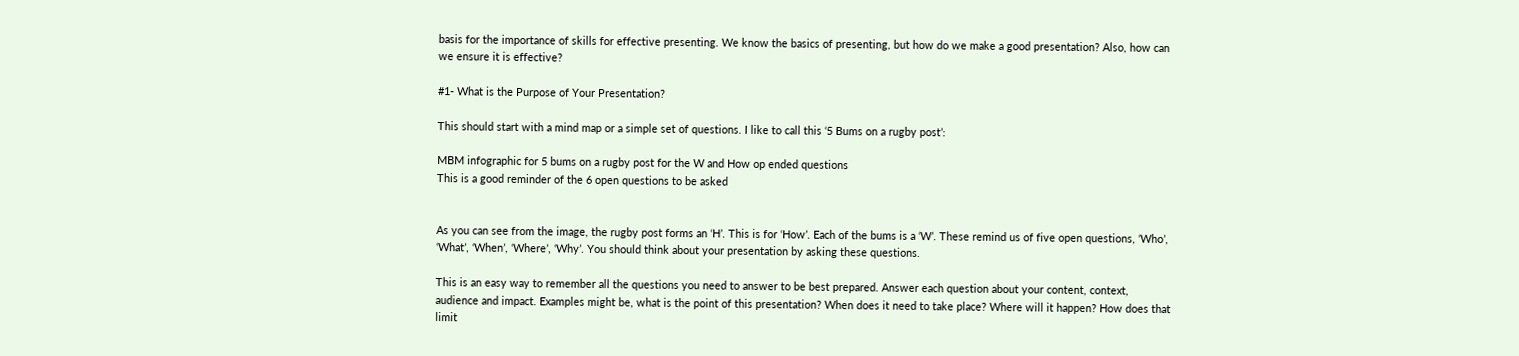basis for the importance of skills for effective presenting. We know the basics of presenting, but how do we make a good presentation? Also, how can we ensure it is effective?

#1- What is the Purpose of Your Presentation?

This should start with a mind map or a simple set of questions. I like to call this ‘5 Bums on a rugby post’:

MBM infographic for 5 bums on a rugby post for the W and How op ended questions
This is a good reminder of the 6 open questions to be asked


As you can see from the image, the rugby post forms an ‘H’. This is for ‘How’. Each of the bums is a ‘W’. These remind us of five open questions, ‘Who’, ‘What’, ‘When’, ‘Where’, ‘Why’. You should think about your presentation by asking these questions.

This is an easy way to remember all the questions you need to answer to be best prepared. Answer each question about your content, context, audience and impact. Examples might be, what is the point of this presentation? When does it need to take place? Where will it happen? How does that limit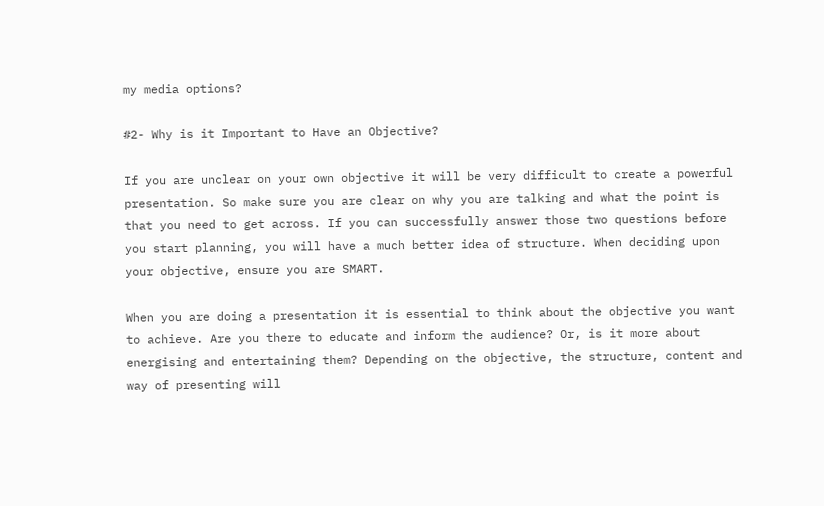my media options?

#2- Why is it Important to Have an Objective?

If you are unclear on your own objective it will be very difficult to create a powerful presentation. So make sure you are clear on why you are talking and what the point is that you need to get across. If you can successfully answer those two questions before you start planning, you will have a much better idea of structure. When deciding upon your objective, ensure you are SMART.

When you are doing a presentation it is essential to think about the objective you want to achieve. Are you there to educate and inform the audience? Or, is it more about energising and entertaining them? Depending on the objective, the structure, content and way of presenting will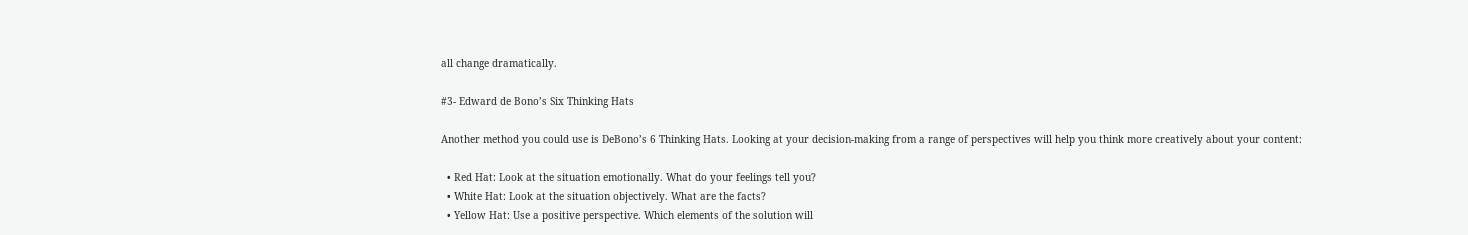all change dramatically.

#3- Edward de Bono’s Six Thinking Hats

Another method you could use is DeBono’s 6 Thinking Hats. Looking at your decision-making from a range of perspectives will help you think more creatively about your content:

  • Red Hat: Look at the situation emotionally. What do your feelings tell you?
  • White Hat: Look at the situation objectively. What are the facts?
  • Yellow Hat: Use a positive perspective. Which elements of the solution will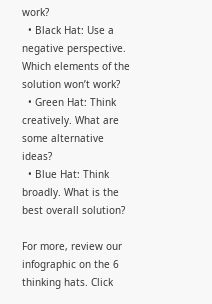work?
  • Black Hat: Use a negative perspective. Which elements of the solution won’t work?
  • Green Hat: Think creatively. What are some alternative ideas?
  • Blue Hat: Think broadly. What is the best overall solution?

For more, review our infographic on the 6 thinking hats. Click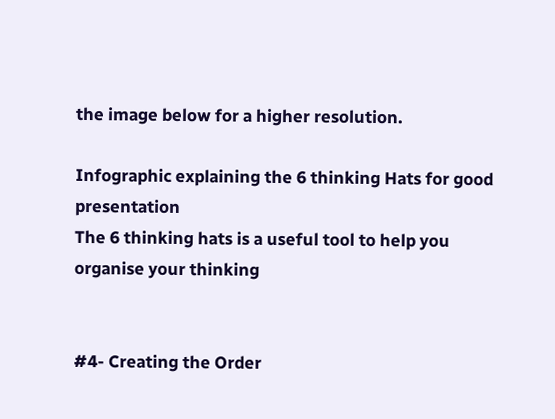the image below for a higher resolution.

Infographic explaining the 6 thinking Hats for good presentation
The 6 thinking hats is a useful tool to help you organise your thinking


#4- Creating the Order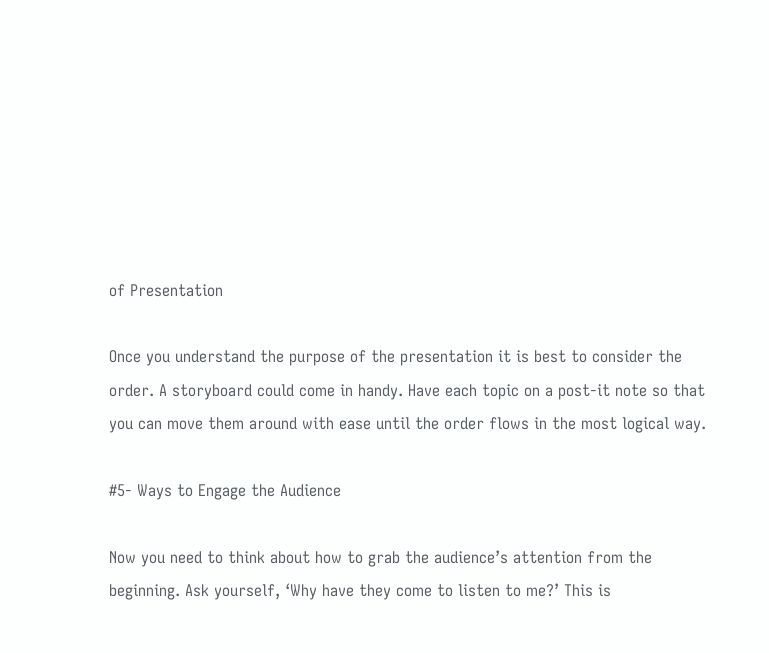of Presentation

Once you understand the purpose of the presentation it is best to consider the order. A storyboard could come in handy. Have each topic on a post-it note so that you can move them around with ease until the order flows in the most logical way.

#5- Ways to Engage the Audience

Now you need to think about how to grab the audience’s attention from the beginning. Ask yourself, ‘Why have they come to listen to me?’ This is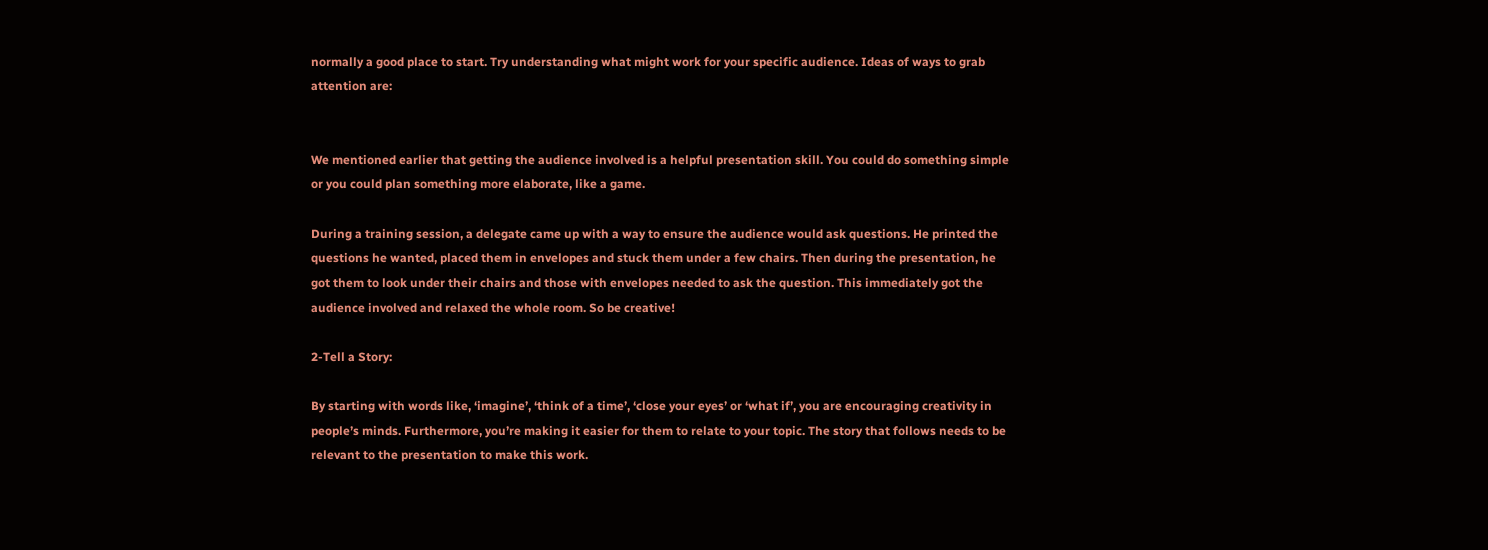normally a good place to start. Try understanding what might work for your specific audience. Ideas of ways to grab attention are:


We mentioned earlier that getting the audience involved is a helpful presentation skill. You could do something simple or you could plan something more elaborate, like a game.

During a training session, a delegate came up with a way to ensure the audience would ask questions. He printed the questions he wanted, placed them in envelopes and stuck them under a few chairs. Then during the presentation, he got them to look under their chairs and those with envelopes needed to ask the question. This immediately got the audience involved and relaxed the whole room. So be creative!

2-Tell a Story:

By starting with words like, ‘imagine’, ‘think of a time’, ‘close your eyes’ or ‘what if’, you are encouraging creativity in people’s minds. Furthermore, you’re making it easier for them to relate to your topic. The story that follows needs to be relevant to the presentation to make this work.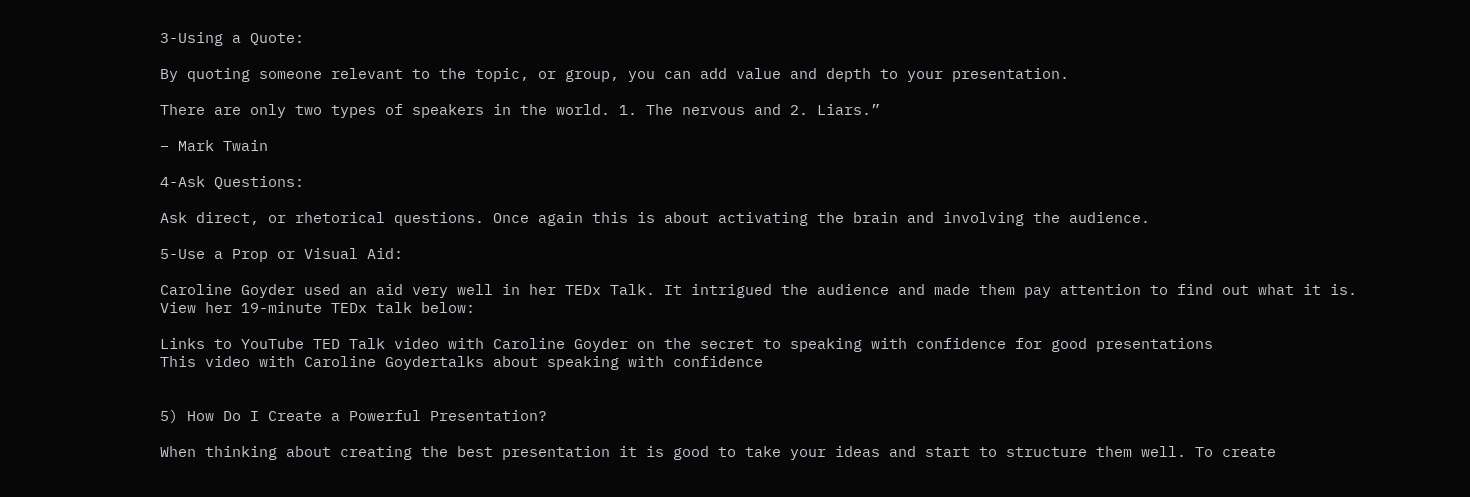3-Using a Quote:

By quoting someone relevant to the topic, or group, you can add value and depth to your presentation.

There are only two types of speakers in the world. 1. The nervous and 2. Liars.”

– Mark Twain

4-Ask Questions:

Ask direct, or rhetorical questions. Once again this is about activating the brain and involving the audience.

5-Use a Prop or Visual Aid:

Caroline Goyder used an aid very well in her TEDx Talk. It intrigued the audience and made them pay attention to find out what it is. View her 19-minute TEDx talk below:

Links to YouTube TED Talk video with Caroline Goyder on the secret to speaking with confidence for good presentations
This video with Caroline Goydertalks about speaking with confidence


5) How Do I Create a Powerful Presentation?

When thinking about creating the best presentation it is good to take your ideas and start to structure them well. To create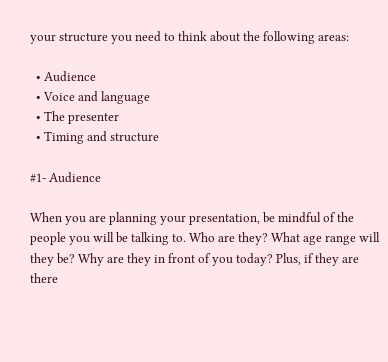your structure you need to think about the following areas:

  • Audience
  • Voice and language
  • The presenter
  • Timing and structure

#1- Audience

When you are planning your presentation, be mindful of the people you will be talking to. Who are they? What age range will they be? Why are they in front of you today? Plus, if they are there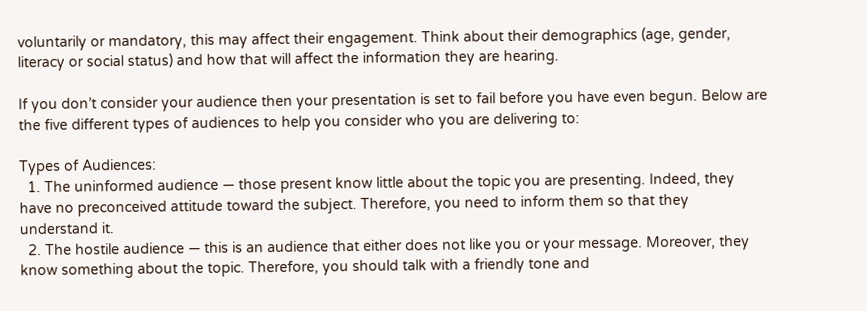voluntarily or mandatory, this may affect their engagement. Think about their demographics (age, gender, literacy or social status) and how that will affect the information they are hearing.

If you don’t consider your audience then your presentation is set to fail before you have even begun. Below are the five different types of audiences to help you consider who you are delivering to:

Types of Audiences:
  1. The uninformed audience — those present know little about the topic you are presenting. Indeed, they have no preconceived attitude toward the subject. Therefore, you need to inform them so that they understand it.
  2. The hostile audience — this is an audience that either does not like you or your message. Moreover, they know something about the topic. Therefore, you should talk with a friendly tone and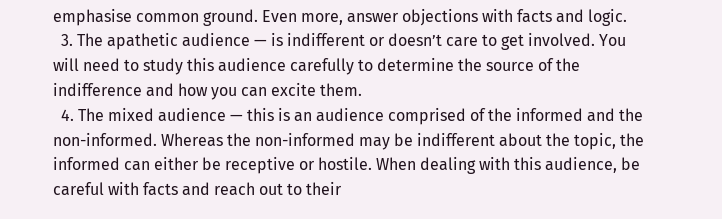emphasise common ground. Even more, answer objections with facts and logic.
  3. The apathetic audience — is indifferent or doesn’t care to get involved. You will need to study this audience carefully to determine the source of the indifference and how you can excite them.
  4. The mixed audience — this is an audience comprised of the informed and the non-informed. Whereas the non-informed may be indifferent about the topic, the informed can either be receptive or hostile. When dealing with this audience, be careful with facts and reach out to their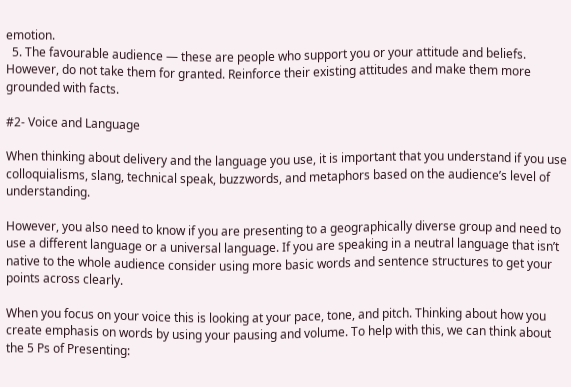emotion.
  5. The favourable audience — these are people who support you or your attitude and beliefs. However, do not take them for granted. Reinforce their existing attitudes and make them more grounded with facts.

#2- Voice and Language

When thinking about delivery and the language you use, it is important that you understand if you use colloquialisms, slang, technical speak, buzzwords, and metaphors based on the audience’s level of understanding.

However, you also need to know if you are presenting to a geographically diverse group and need to use a different language or a universal language. If you are speaking in a neutral language that isn’t native to the whole audience consider using more basic words and sentence structures to get your points across clearly.

When you focus on your voice this is looking at your pace, tone, and pitch. Thinking about how you create emphasis on words by using your pausing and volume. To help with this, we can think about the 5 Ps of Presenting: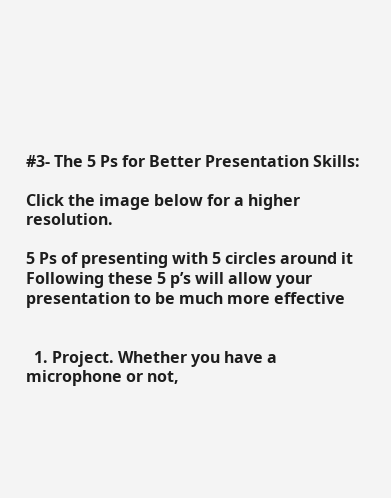#3- The 5 Ps for Better Presentation Skills:

Click the image below for a higher resolution.

5 Ps of presenting with 5 circles around it
Following these 5 p’s will allow your presentation to be much more effective


  1. Project. Whether you have a microphone or not,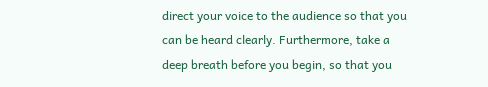direct your voice to the audience so that you can be heard clearly. Furthermore, take a deep breath before you begin, so that you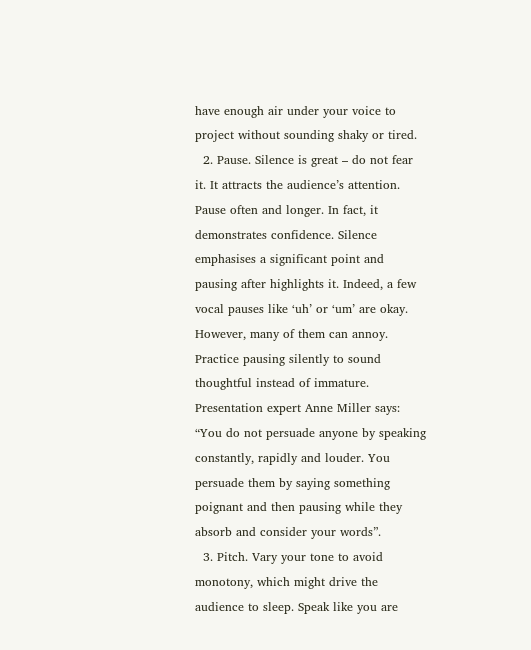have enough air under your voice to project without sounding shaky or tired.
  2. Pause. Silence is great – do not fear it. It attracts the audience’s attention. Pause often and longer. In fact, it demonstrates confidence. Silence emphasises a significant point and pausing after highlights it. Indeed, a few vocal pauses like ‘uh’ or ‘um’ are okay. However, many of them can annoy. Practice pausing silently to sound thoughtful instead of immature. Presentation expert Anne Miller says: “You do not persuade anyone by speaking constantly, rapidly and louder. You persuade them by saying something poignant and then pausing while they absorb and consider your words”.
  3. Pitch. Vary your tone to avoid monotony, which might drive the audience to sleep. Speak like you are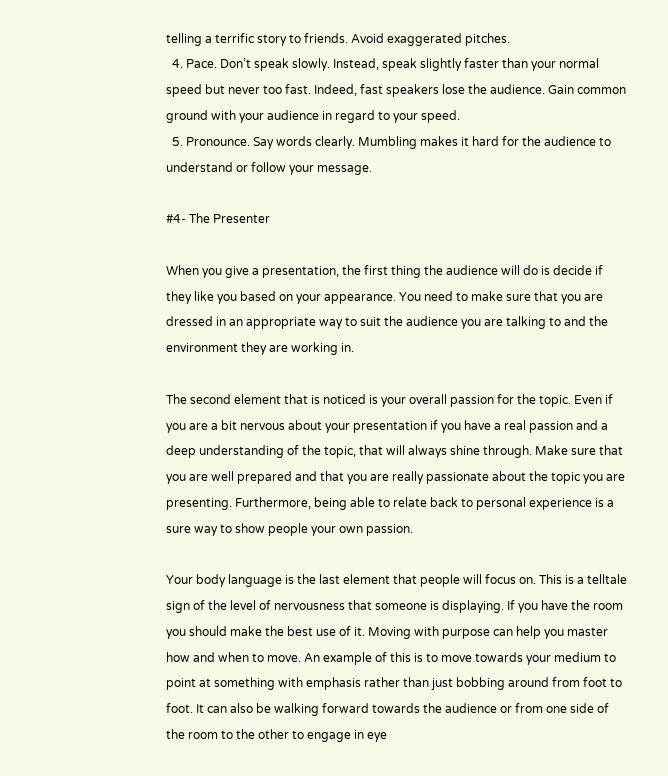telling a terrific story to friends. Avoid exaggerated pitches.
  4. Pace. Don’t speak slowly. Instead, speak slightly faster than your normal speed but never too fast. Indeed, fast speakers lose the audience. Gain common ground with your audience in regard to your speed.
  5. Pronounce. Say words clearly. Mumbling makes it hard for the audience to understand or follow your message.

#4- The Presenter

When you give a presentation, the first thing the audience will do is decide if they like you based on your appearance. You need to make sure that you are dressed in an appropriate way to suit the audience you are talking to and the environment they are working in.

The second element that is noticed is your overall passion for the topic. Even if you are a bit nervous about your presentation if you have a real passion and a deep understanding of the topic, that will always shine through. Make sure that you are well prepared and that you are really passionate about the topic you are presenting. Furthermore, being able to relate back to personal experience is a sure way to show people your own passion.

Your body language is the last element that people will focus on. This is a telltale sign of the level of nervousness that someone is displaying. If you have the room you should make the best use of it. Moving with purpose can help you master how and when to move. An example of this is to move towards your medium to point at something with emphasis rather than just bobbing around from foot to foot. It can also be walking forward towards the audience or from one side of the room to the other to engage in eye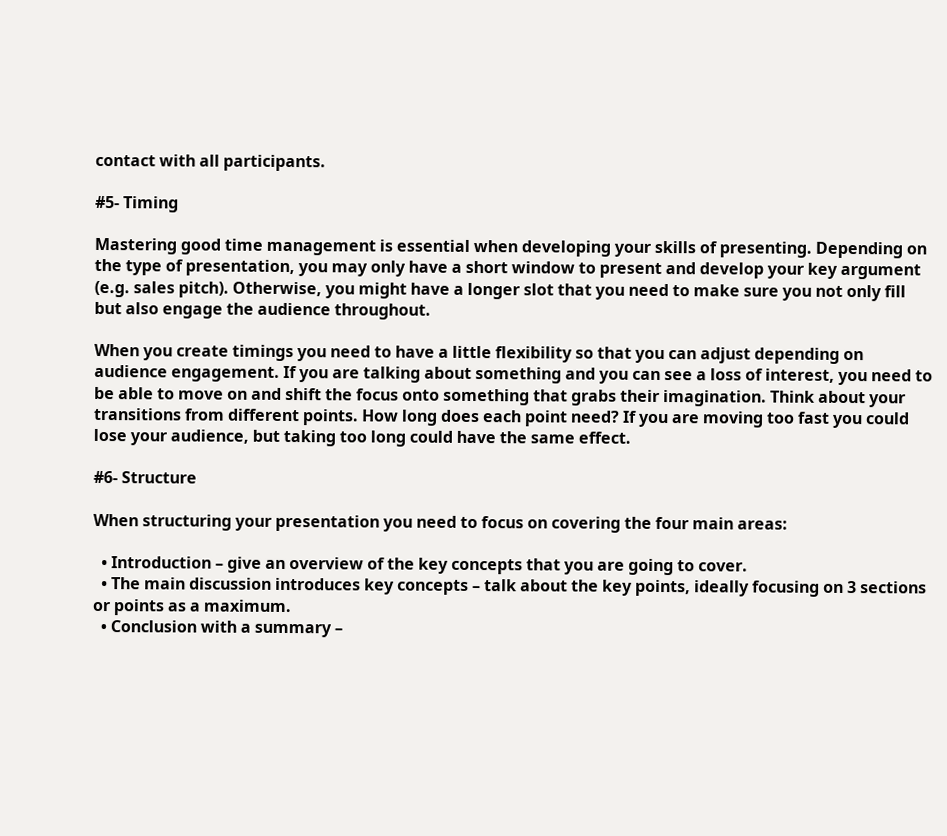contact with all participants.

#5- Timing

Mastering good time management is essential when developing your skills of presenting. Depending on the type of presentation, you may only have a short window to present and develop your key argument (e.g. sales pitch). Otherwise, you might have a longer slot that you need to make sure you not only fill but also engage the audience throughout.

When you create timings you need to have a little flexibility so that you can adjust depending on audience engagement. If you are talking about something and you can see a loss of interest, you need to be able to move on and shift the focus onto something that grabs their imagination. Think about your transitions from different points. How long does each point need? If you are moving too fast you could lose your audience, but taking too long could have the same effect.

#6- Structure

When structuring your presentation you need to focus on covering the four main areas:

  • Introduction – give an overview of the key concepts that you are going to cover.
  • The main discussion introduces key concepts – talk about the key points, ideally focusing on 3 sections or points as a maximum.
  • Conclusion with a summary –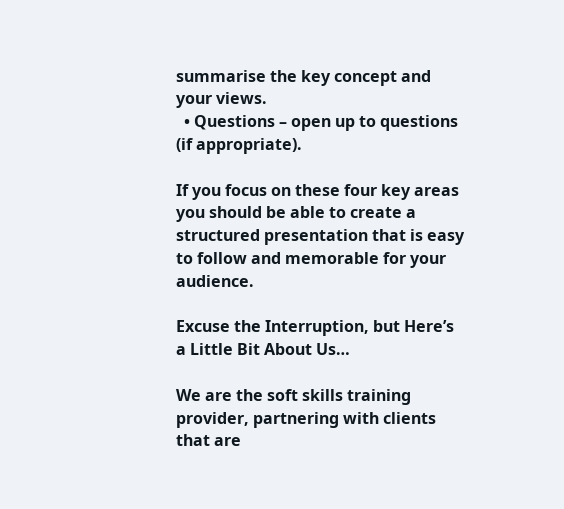summarise the key concept and your views.
  • Questions – open up to questions (if appropriate).

If you focus on these four key areas you should be able to create a structured presentation that is easy to follow and memorable for your audience.

Excuse the Interruption, but Here’s a Little Bit About Us…

We are the soft skills training provider, partnering with clients that are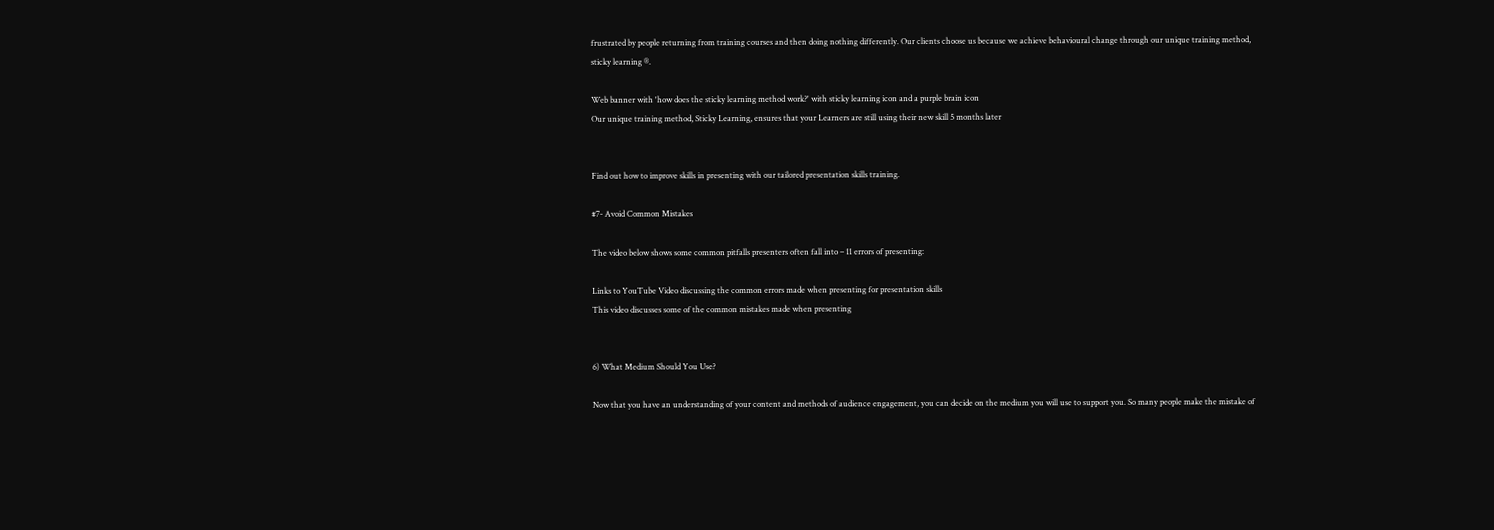frustrated by people returning from training courses and then doing nothing differently. Our clients choose us because we achieve behavioural change through our unique training method, sticky learning ®.

Web banner with 'how does the sticky learning method work?' with sticky learning icon and a purple brain icon
Our unique training method, Sticky Learning, ensures that your Learners are still using their new skill 5 months later


Find out how to improve skills in presenting with our tailored presentation skills training.

#7- Avoid Common Mistakes

The video below shows some common pitfalls presenters often fall into – 11 errors of presenting:

Links to YouTube Video discussing the common errors made when presenting for presentation skills
This video discusses some of the common mistakes made when presenting


6) What Medium Should You Use?

Now that you have an understanding of your content and methods of audience engagement, you can decide on the medium you will use to support you. So many people make the mistake of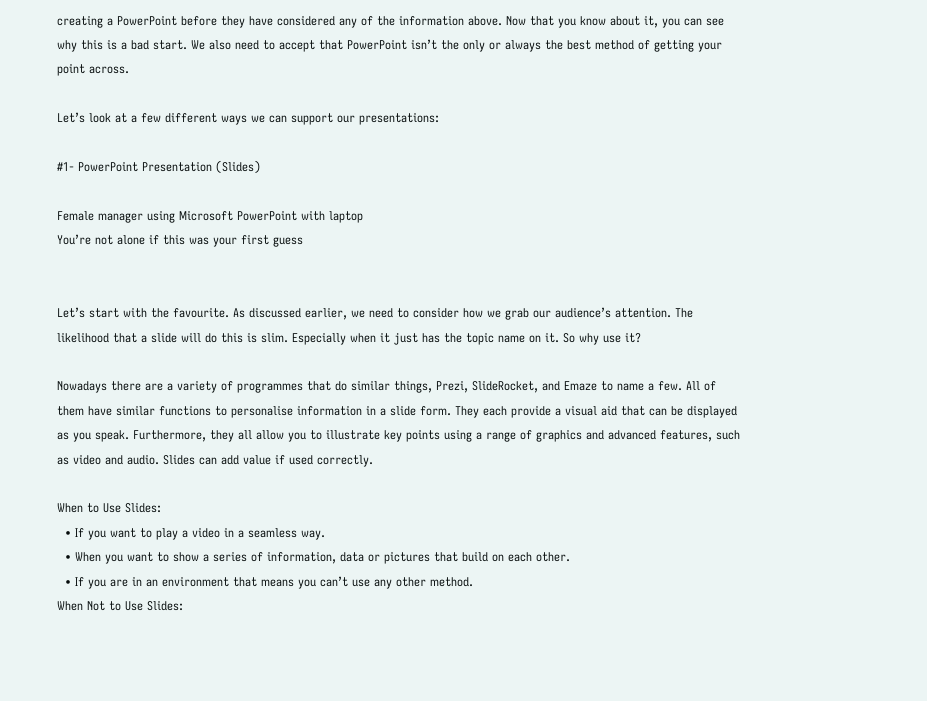creating a PowerPoint before they have considered any of the information above. Now that you know about it, you can see why this is a bad start. We also need to accept that PowerPoint isn’t the only or always the best method of getting your point across.

Let’s look at a few different ways we can support our presentations:

#1- PowerPoint Presentation (Slides)

Female manager using Microsoft PowerPoint with laptop
You’re not alone if this was your first guess


Let’s start with the favourite. As discussed earlier, we need to consider how we grab our audience’s attention. The likelihood that a slide will do this is slim. Especially when it just has the topic name on it. So why use it?

Nowadays there are a variety of programmes that do similar things, Prezi, SlideRocket, and Emaze to name a few. All of them have similar functions to personalise information in a slide form. They each provide a visual aid that can be displayed as you speak. Furthermore, they all allow you to illustrate key points using a range of graphics and advanced features, such as video and audio. Slides can add value if used correctly.

When to Use Slides:
  • If you want to play a video in a seamless way.
  • When you want to show a series of information, data or pictures that build on each other.
  • If you are in an environment that means you can’t use any other method.
When Not to Use Slides: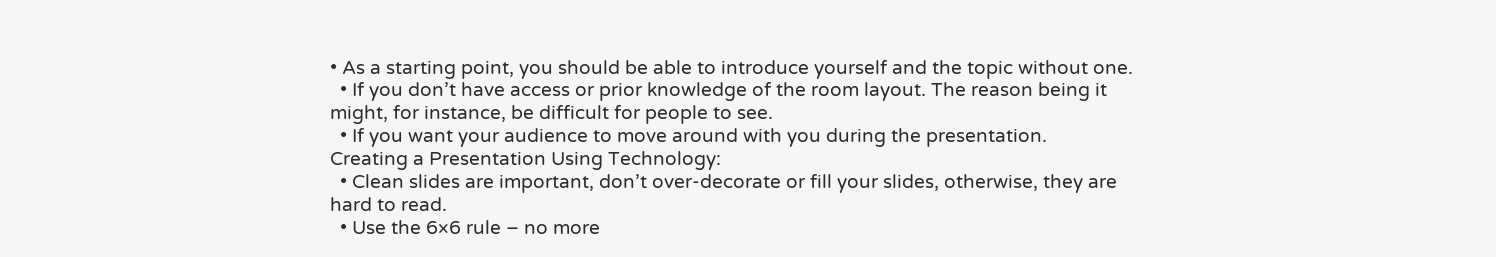• As a starting point, you should be able to introduce yourself and the topic without one.
  • If you don’t have access or prior knowledge of the room layout. The reason being it might, for instance, be difficult for people to see.
  • If you want your audience to move around with you during the presentation.
Creating a Presentation Using Technology:
  • Clean slides are important, don’t over-decorate or fill your slides, otherwise, they are hard to read.
  • Use the 6×6 rule – no more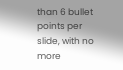than 6 bullet points per slide, with no more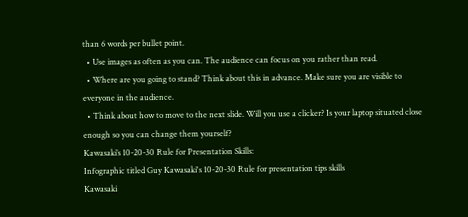than 6 words per bullet point.
  • Use images as often as you can. The audience can focus on you rather than read.
  • Where are you going to stand? Think about this in advance. Make sure you are visible to everyone in the audience.
  • Think about how to move to the next slide. Will you use a clicker? Is your laptop situated close enough so you can change them yourself?
Kawasaki’s 10-20-30 Rule for Presentation Skills:
Infographic titled Guy Kawasaki's 10-20-30 Rule for presentation tips skills
Kawasaki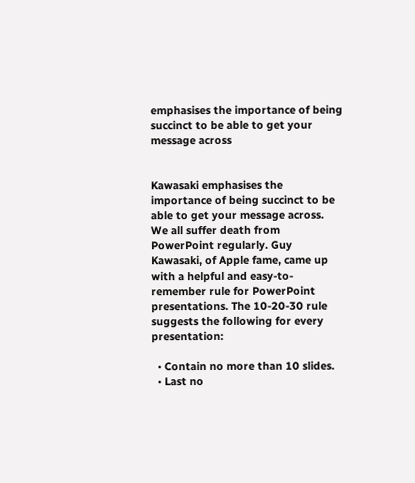emphasises the importance of being succinct to be able to get your message across


Kawasaki emphasises the importance of being succinct to be able to get your message across. We all suffer death from PowerPoint regularly. Guy Kawasaki, of Apple fame, came up with a helpful and easy-to-remember rule for PowerPoint presentations. The 10-20-30 rule suggests the following for every presentation:

  • Contain no more than 10 slides.
  • Last no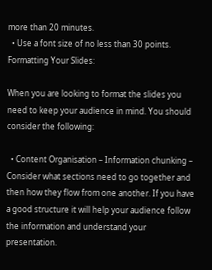more than 20 minutes.
  • Use a font size of no less than 30 points.
Formatting Your Slides:

When you are looking to format the slides you need to keep your audience in mind. You should consider the following:

  • Content Organisation – Information chunking – Consider what sections need to go together and then how they flow from one another. If you have a good structure it will help your audience follow the information and understand your presentation.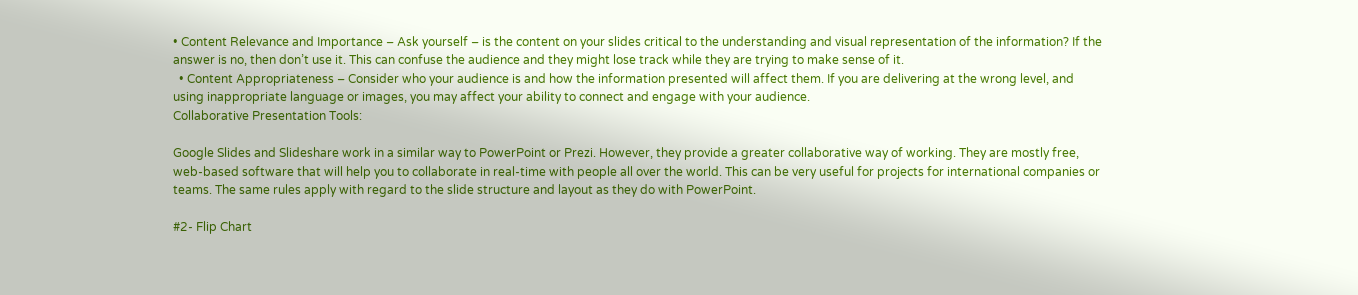• Content Relevance and Importance – Ask yourself – is the content on your slides critical to the understanding and visual representation of the information? If the answer is no, then don’t use it. This can confuse the audience and they might lose track while they are trying to make sense of it.
  • Content Appropriateness – Consider who your audience is and how the information presented will affect them. If you are delivering at the wrong level, and using inappropriate language or images, you may affect your ability to connect and engage with your audience.
Collaborative Presentation Tools:

Google Slides and Slideshare work in a similar way to PowerPoint or Prezi. However, they provide a greater collaborative way of working. They are mostly free, web-based software that will help you to collaborate in real-time with people all over the world. This can be very useful for projects for international companies or teams. The same rules apply with regard to the slide structure and layout as they do with PowerPoint.

#2- Flip Chart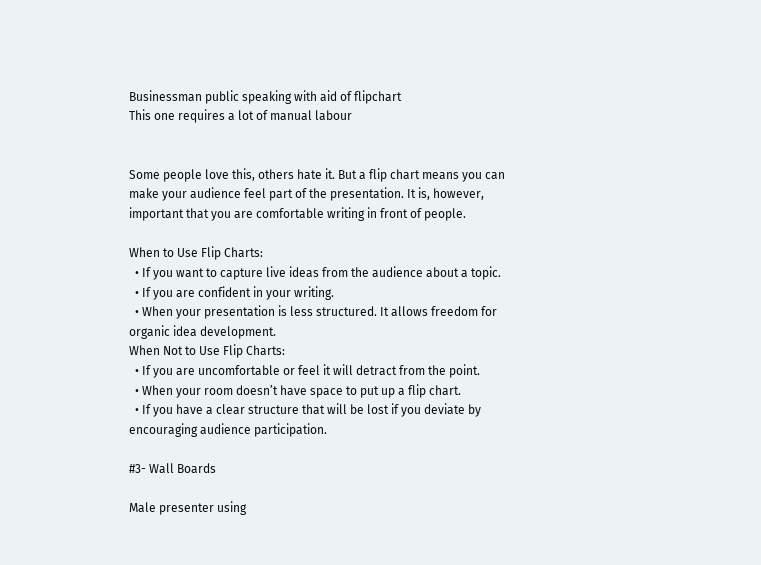Businessman public speaking with aid of flipchart
This one requires a lot of manual labour


Some people love this, others hate it. But a flip chart means you can make your audience feel part of the presentation. It is, however, important that you are comfortable writing in front of people.

When to Use Flip Charts:
  • If you want to capture live ideas from the audience about a topic.
  • If you are confident in your writing.
  • When your presentation is less structured. It allows freedom for organic idea development.
When Not to Use Flip Charts:
  • If you are uncomfortable or feel it will detract from the point.
  • When your room doesn’t have space to put up a flip chart.
  • If you have a clear structure that will be lost if you deviate by encouraging audience participation.

#3- Wall Boards

Male presenter using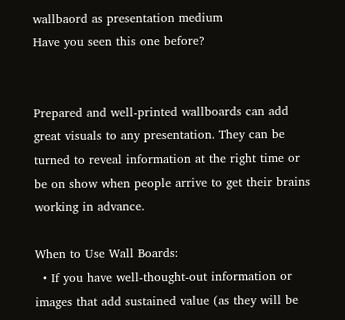wallbaord as presentation medium
Have you seen this one before?


Prepared and well-printed wallboards can add great visuals to any presentation. They can be turned to reveal information at the right time or be on show when people arrive to get their brains working in advance.

When to Use Wall Boards:
  • If you have well-thought-out information or images that add sustained value (as they will be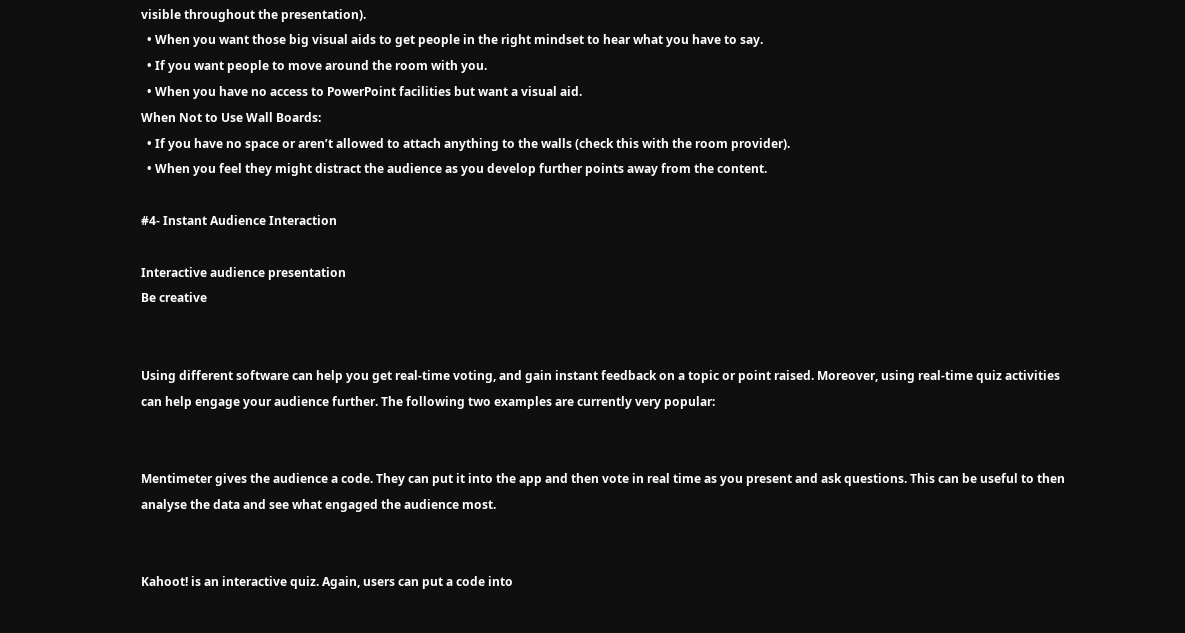visible throughout the presentation).
  • When you want those big visual aids to get people in the right mindset to hear what you have to say.
  • If you want people to move around the room with you.
  • When you have no access to PowerPoint facilities but want a visual aid.
When Not to Use Wall Boards:
  • If you have no space or aren’t allowed to attach anything to the walls (check this with the room provider).
  • When you feel they might distract the audience as you develop further points away from the content.

#4- Instant Audience Interaction

Interactive audience presentation
Be creative


Using different software can help you get real-time voting, and gain instant feedback on a topic or point raised. Moreover, using real-time quiz activities can help engage your audience further. The following two examples are currently very popular:


Mentimeter gives the audience a code. They can put it into the app and then vote in real time as you present and ask questions. This can be useful to then analyse the data and see what engaged the audience most.


Kahoot! is an interactive quiz. Again, users can put a code into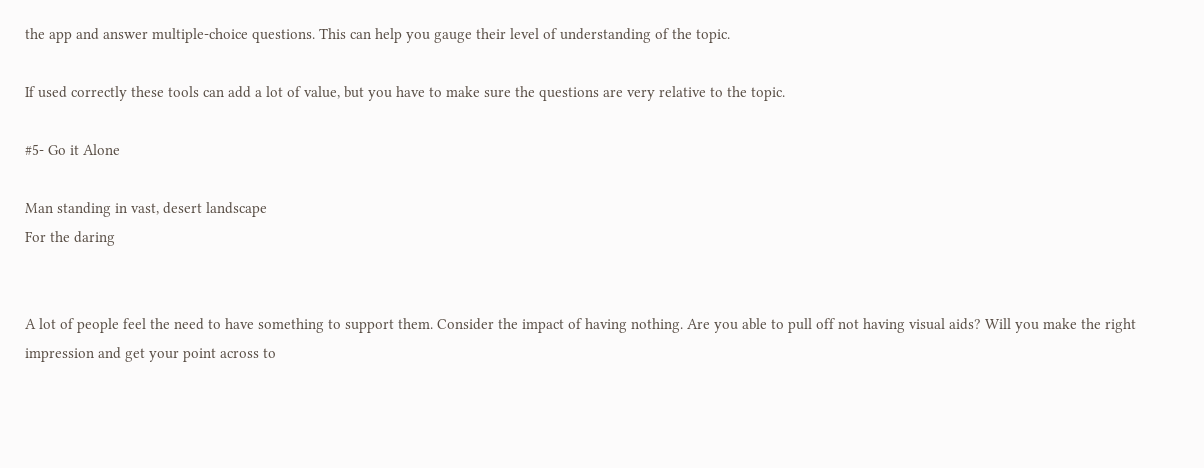the app and answer multiple-choice questions. This can help you gauge their level of understanding of the topic.

If used correctly these tools can add a lot of value, but you have to make sure the questions are very relative to the topic.

#5- Go it Alone

Man standing in vast, desert landscape
For the daring


A lot of people feel the need to have something to support them. Consider the impact of having nothing. Are you able to pull off not having visual aids? Will you make the right impression and get your point across to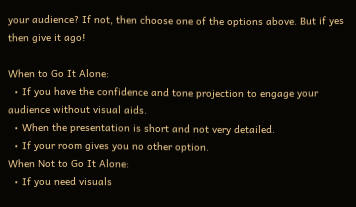your audience? If not, then choose one of the options above. But if yes then give it ago!

When to Go It Alone:
  • If you have the confidence and tone projection to engage your audience without visual aids.
  • When the presentation is short and not very detailed.
  • If your room gives you no other option.
When Not to Go It Alone:
  • If you need visuals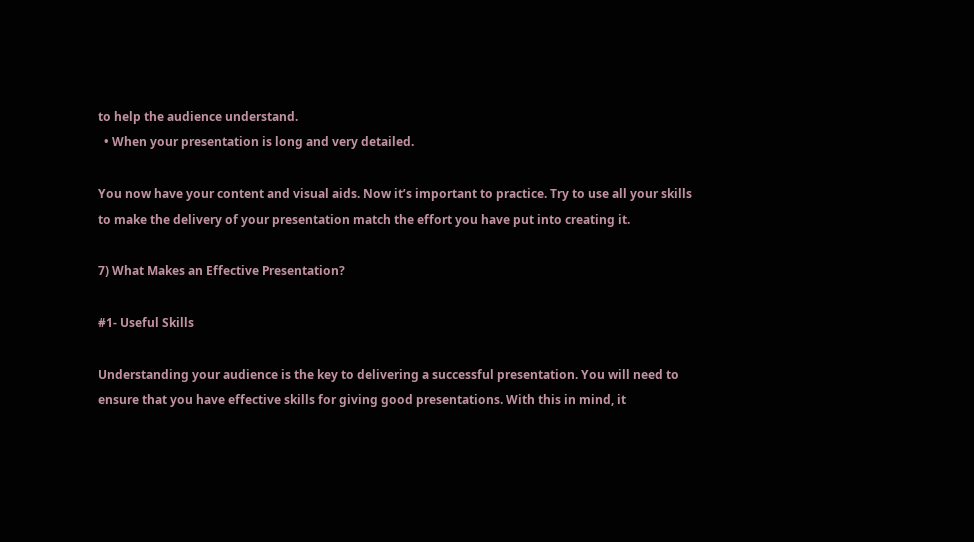to help the audience understand.
  • When your presentation is long and very detailed.

You now have your content and visual aids. Now it’s important to practice. Try to use all your skills to make the delivery of your presentation match the effort you have put into creating it.

7) What Makes an Effective Presentation?

#1- Useful Skills

Understanding your audience is the key to delivering a successful presentation. You will need to ensure that you have effective skills for giving good presentations. With this in mind, it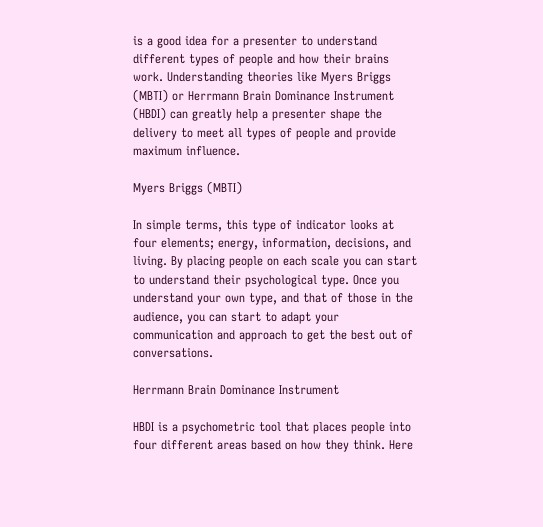is a good idea for a presenter to understand different types of people and how their brains work. Understanding theories like Myers Briggs (MBTI) or Herrmann Brain Dominance Instrument (HBDI) can greatly help a presenter shape the delivery to meet all types of people and provide maximum influence.

Myers Briggs (MBTI)

In simple terms, this type of indicator looks at four elements; energy, information, decisions, and living. By placing people on each scale you can start to understand their psychological type. Once you understand your own type, and that of those in the audience, you can start to adapt your communication and approach to get the best out of conversations.

Herrmann Brain Dominance Instrument

HBDI is a psychometric tool that places people into four different areas based on how they think. Here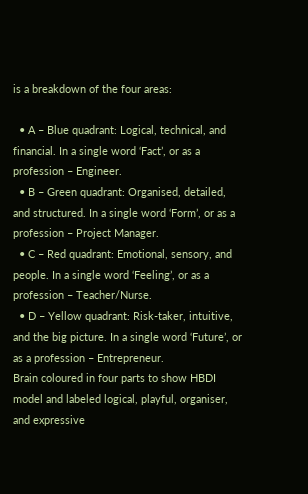is a breakdown of the four areas:

  • A – Blue quadrant: Logical, technical, and financial. In a single word ‘Fact’, or as a profession – Engineer.
  • B – Green quadrant: Organised, detailed, and structured. In a single word ‘Form’, or as a profession – Project Manager.
  • C – Red quadrant: Emotional, sensory, and people. In a single word ‘Feeling’, or as a profession – Teacher/Nurse.
  • D – Yellow quadrant: Risk-taker, intuitive, and the big picture. In a single word ‘Future’, or as a profession – Entrepreneur.
Brain coloured in four parts to show HBDI model and labeled logical, playful, organiser, and expressive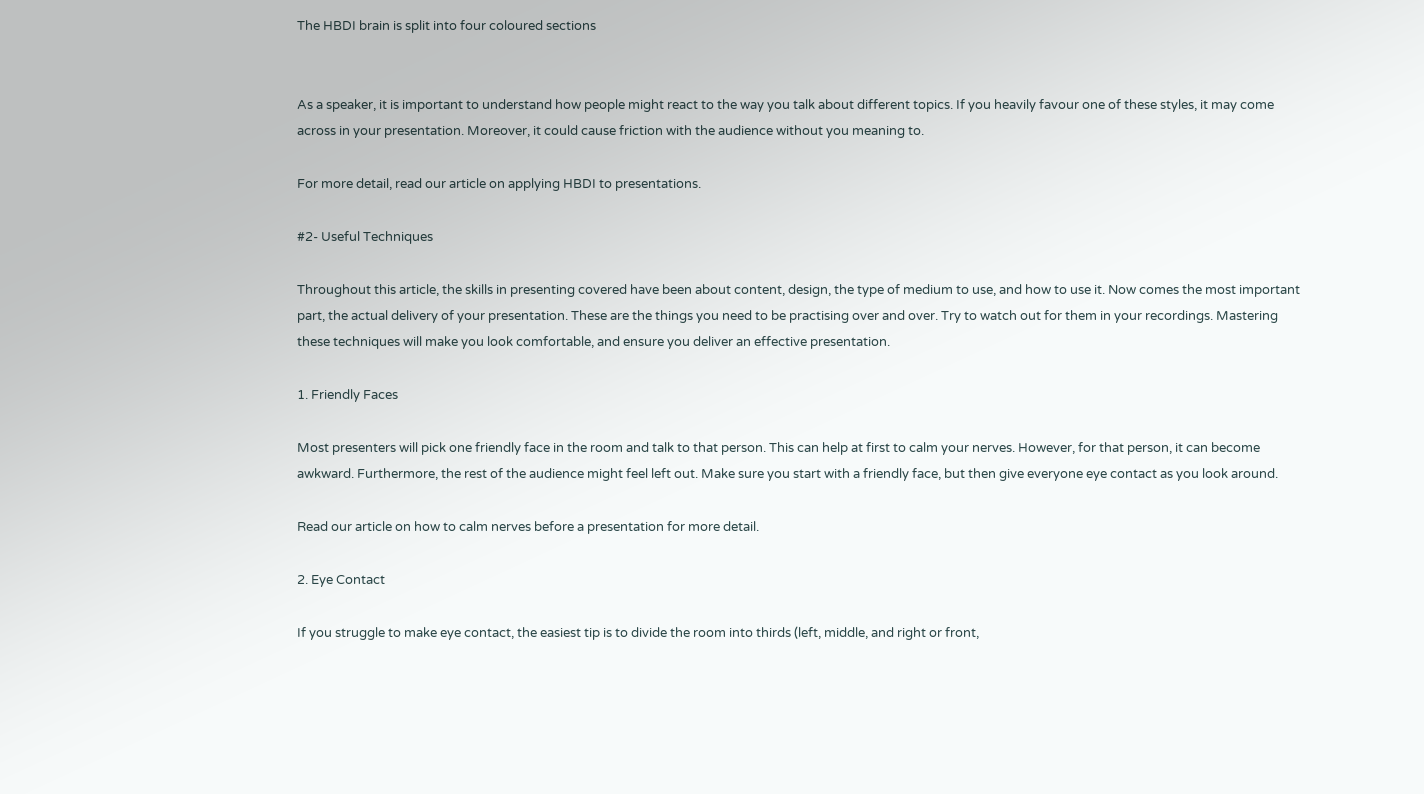The HBDI brain is split into four coloured sections


As a speaker, it is important to understand how people might react to the way you talk about different topics. If you heavily favour one of these styles, it may come across in your presentation. Moreover, it could cause friction with the audience without you meaning to.

For more detail, read our article on applying HBDI to presentations.

#2- Useful Techniques

Throughout this article, the skills in presenting covered have been about content, design, the type of medium to use, and how to use it. Now comes the most important part, the actual delivery of your presentation. These are the things you need to be practising over and over. Try to watch out for them in your recordings. Mastering these techniques will make you look comfortable, and ensure you deliver an effective presentation.

1. Friendly Faces

Most presenters will pick one friendly face in the room and talk to that person. This can help at first to calm your nerves. However, for that person, it can become awkward. Furthermore, the rest of the audience might feel left out. Make sure you start with a friendly face, but then give everyone eye contact as you look around.

Read our article on how to calm nerves before a presentation for more detail.

2. Eye Contact

If you struggle to make eye contact, the easiest tip is to divide the room into thirds (left, middle, and right or front,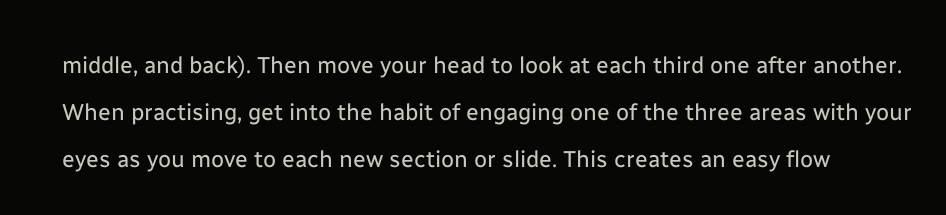middle, and back). Then move your head to look at each third one after another. When practising, get into the habit of engaging one of the three areas with your eyes as you move to each new section or slide. This creates an easy flow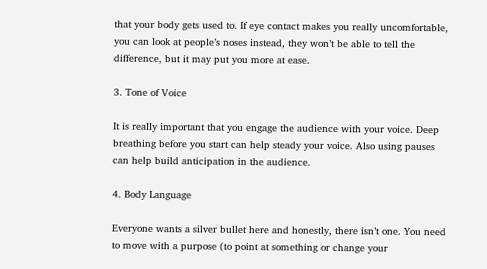that your body gets used to. If eye contact makes you really uncomfortable, you can look at people’s noses instead, they won’t be able to tell the difference, but it may put you more at ease.

3. Tone of Voice

It is really important that you engage the audience with your voice. Deep breathing before you start can help steady your voice. Also using pauses can help build anticipation in the audience.

4. Body Language

Everyone wants a silver bullet here and honestly, there isn’t one. You need to move with a purpose (to point at something or change your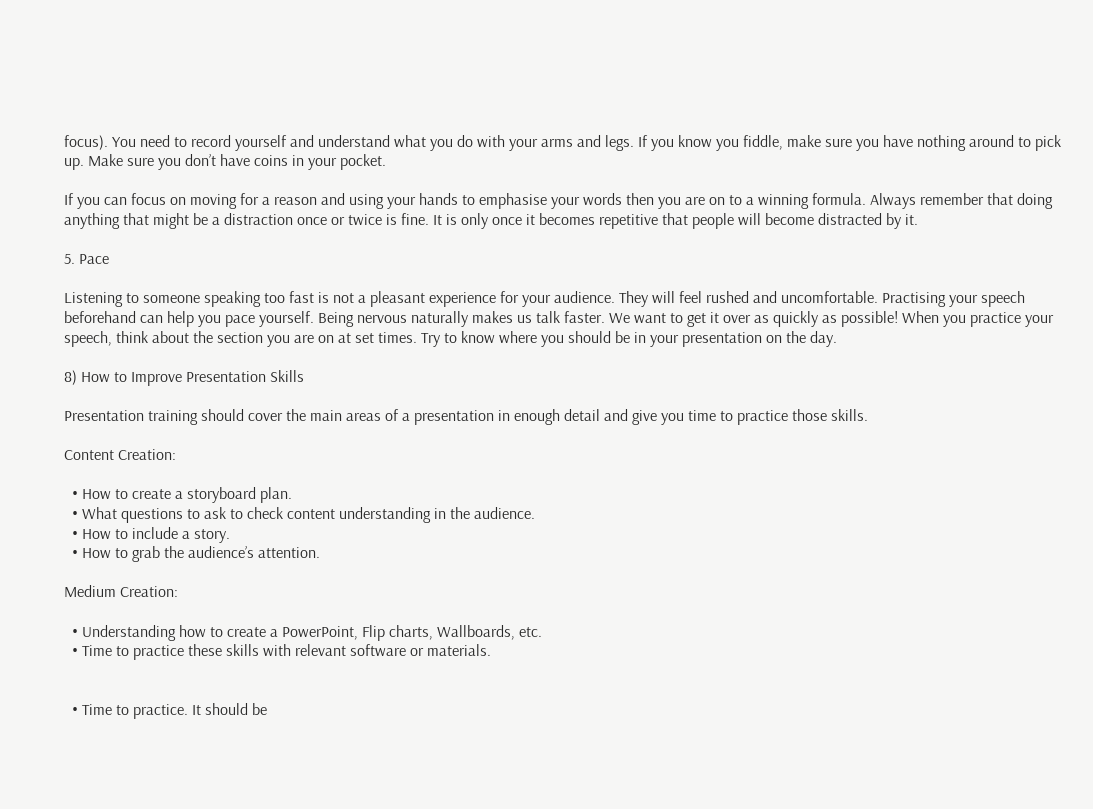focus). You need to record yourself and understand what you do with your arms and legs. If you know you fiddle, make sure you have nothing around to pick up. Make sure you don’t have coins in your pocket.

If you can focus on moving for a reason and using your hands to emphasise your words then you are on to a winning formula. Always remember that doing anything that might be a distraction once or twice is fine. It is only once it becomes repetitive that people will become distracted by it.

5. Pace

Listening to someone speaking too fast is not a pleasant experience for your audience. They will feel rushed and uncomfortable. Practising your speech beforehand can help you pace yourself. Being nervous naturally makes us talk faster. We want to get it over as quickly as possible! When you practice your speech, think about the section you are on at set times. Try to know where you should be in your presentation on the day.

8) How to Improve Presentation Skills

Presentation training should cover the main areas of a presentation in enough detail and give you time to practice those skills.

Content Creation:

  • How to create a storyboard plan.
  • What questions to ask to check content understanding in the audience.
  • How to include a story.
  • How to grab the audience’s attention.

Medium Creation:

  • Understanding how to create a PowerPoint, Flip charts, Wallboards, etc.
  • Time to practice these skills with relevant software or materials.


  • Time to practice. It should be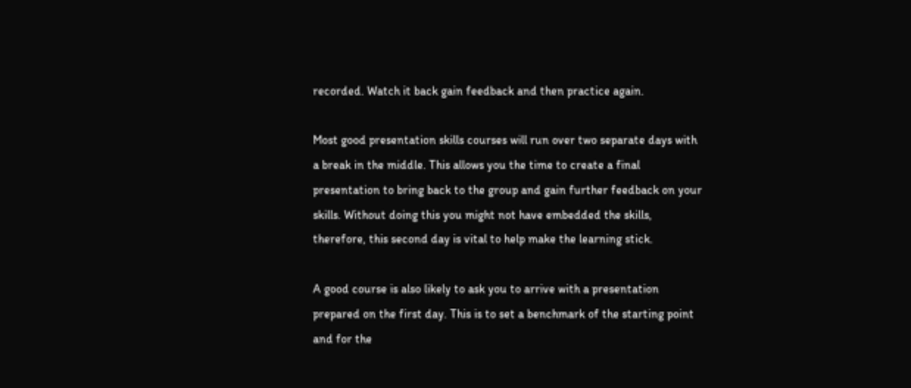recorded. Watch it back gain feedback and then practice again.

Most good presentation skills courses will run over two separate days with a break in the middle. This allows you the time to create a final presentation to bring back to the group and gain further feedback on your skills. Without doing this you might not have embedded the skills, therefore, this second day is vital to help make the learning stick.

A good course is also likely to ask you to arrive with a presentation prepared on the first day. This is to set a benchmark of the starting point and for the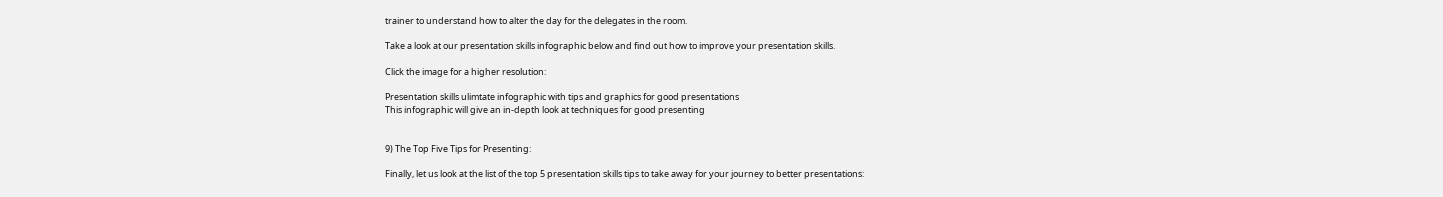trainer to understand how to alter the day for the delegates in the room.

Take a look at our presentation skills infographic below and find out how to improve your presentation skills.

Click the image for a higher resolution:

Presentation skills ulimtate infographic with tips and graphics for good presentations
This infographic will give an in-depth look at techniques for good presenting


9) The Top Five Tips for Presenting:

Finally, let us look at the list of the top 5 presentation skills tips to take away for your journey to better presentations: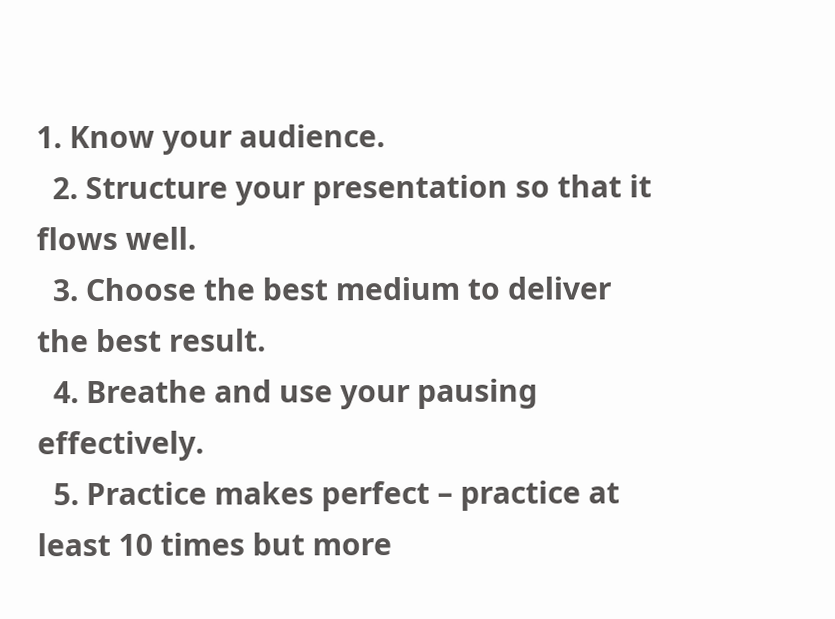1. Know your audience.
  2. Structure your presentation so that it flows well.
  3. Choose the best medium to deliver the best result.
  4. Breathe and use your pausing effectively.
  5. Practice makes perfect – practice at least 10 times but more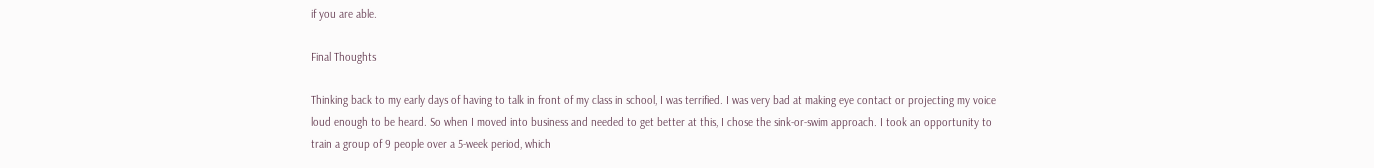if you are able.

Final Thoughts

Thinking back to my early days of having to talk in front of my class in school, I was terrified. I was very bad at making eye contact or projecting my voice loud enough to be heard. So when I moved into business and needed to get better at this, I chose the sink-or-swim approach. I took an opportunity to train a group of 9 people over a 5-week period, which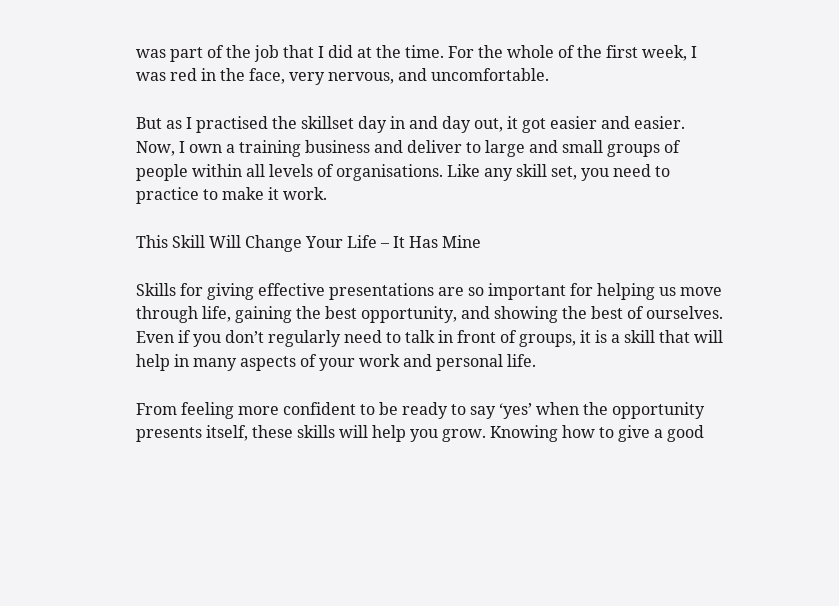was part of the job that I did at the time. For the whole of the first week, I was red in the face, very nervous, and uncomfortable.

But as I practised the skillset day in and day out, it got easier and easier. Now, I own a training business and deliver to large and small groups of people within all levels of organisations. Like any skill set, you need to practice to make it work.

This Skill Will Change Your Life – It Has Mine

Skills for giving effective presentations are so important for helping us move through life, gaining the best opportunity, and showing the best of ourselves. Even if you don’t regularly need to talk in front of groups, it is a skill that will help in many aspects of your work and personal life.

From feeling more confident to be ready to say ‘yes’ when the opportunity presents itself, these skills will help you grow. Knowing how to give a good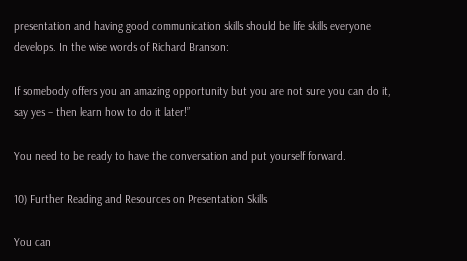presentation and having good communication skills should be life skills everyone develops. In the wise words of Richard Branson:

If somebody offers you an amazing opportunity but you are not sure you can do it, say yes – then learn how to do it later!”

You need to be ready to have the conversation and put yourself forward.

10) Further Reading and Resources on Presentation Skills

You can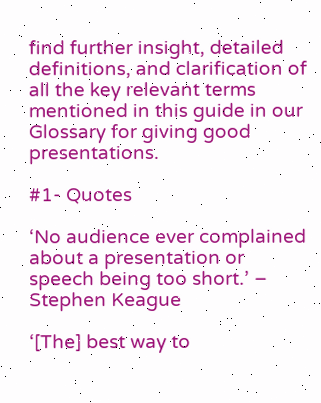find further insight, detailed definitions, and clarification of all the key relevant terms mentioned in this guide in our Glossary for giving good presentations.

#1- Quotes

‘No audience ever complained about a presentation or speech being too short.’ – Stephen Keague

‘[The] best way to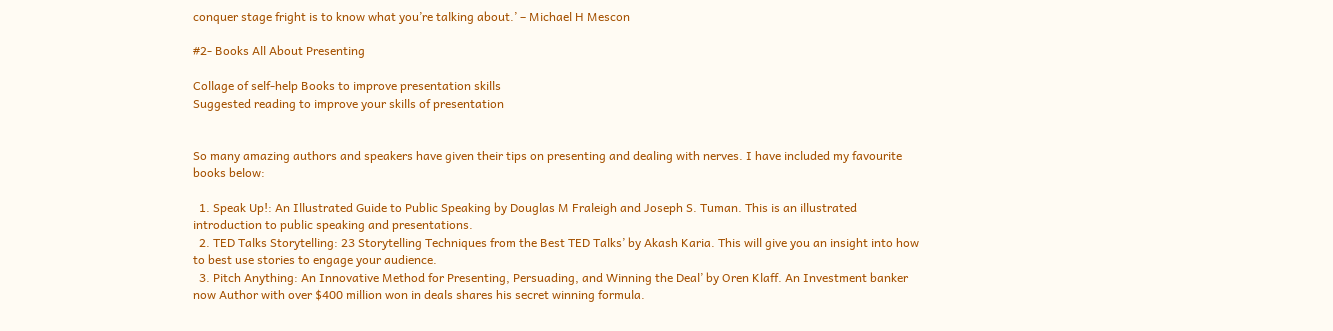conquer stage fright is to know what you’re talking about.’ – Michael H Mescon

#2- Books All About Presenting

Collage of self-help Books to improve presentation skills
Suggested reading to improve your skills of presentation


So many amazing authors and speakers have given their tips on presenting and dealing with nerves. I have included my favourite books below:

  1. Speak Up!: An Illustrated Guide to Public Speaking by Douglas M Fraleigh and Joseph S. Tuman. This is an illustrated introduction to public speaking and presentations.
  2. TED Talks Storytelling: 23 Storytelling Techniques from the Best TED Talks’ by Akash Karia. This will give you an insight into how to best use stories to engage your audience.
  3. Pitch Anything: An Innovative Method for Presenting, Persuading, and Winning the Deal’ by Oren Klaff. An Investment banker now Author with over $400 million won in deals shares his secret winning formula.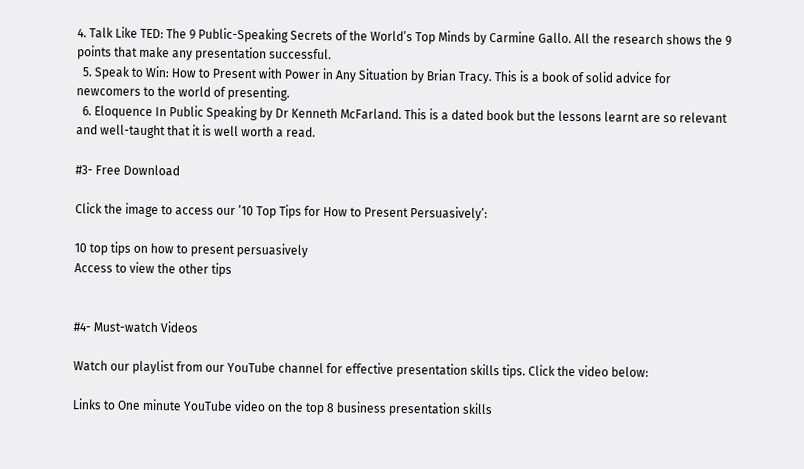4. Talk Like TED: The 9 Public-Speaking Secrets of the World’s Top Minds by Carmine Gallo. All the research shows the 9 points that make any presentation successful.
  5. Speak to Win: How to Present with Power in Any Situation by Brian Tracy. This is a book of solid advice for newcomers to the world of presenting.
  6. Eloquence In Public Speaking by Dr Kenneth McFarland. This is a dated book but the lessons learnt are so relevant and well-taught that it is well worth a read.

#3- Free Download

Click the image to access our ’10 Top Tips for How to Present Persuasively’:

10 top tips on how to present persuasively
Access to view the other tips


#4- Must-watch Videos

Watch our playlist from our YouTube channel for effective presentation skills tips. Click the video below:

Links to One minute YouTube video on the top 8 business presentation skills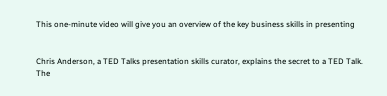This one-minute video will give you an overview of the key business skills in presenting


Chris Anderson, a TED Talks presentation skills curator, explains the secret to a TED Talk. The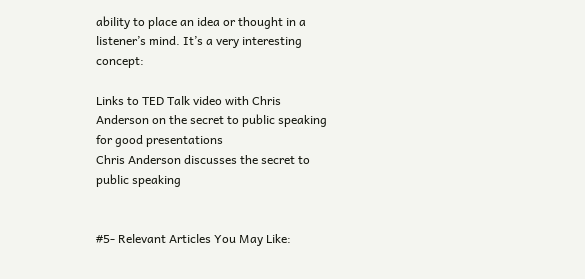ability to place an idea or thought in a listener’s mind. It’s a very interesting concept:

Links to TED Talk video with Chris Anderson on the secret to public speaking for good presentations
Chris Anderson discusses the secret to public speaking


#5- Relevant Articles You May Like: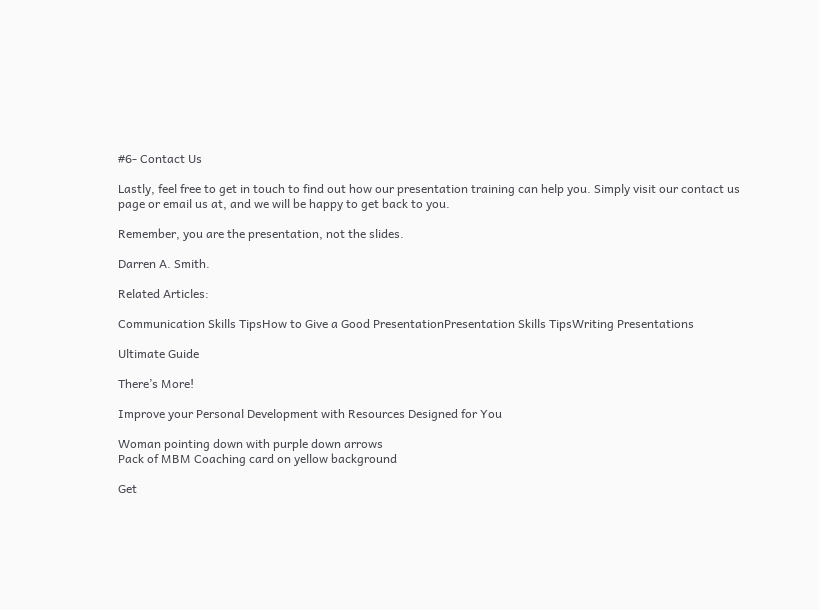#6- Contact Us

Lastly, feel free to get in touch to find out how our presentation training can help you. Simply visit our contact us page or email us at, and we will be happy to get back to you.

Remember, you are the presentation, not the slides.

Darren A. Smith.

Related Articles:

Communication Skills TipsHow to Give a Good PresentationPresentation Skills TipsWriting Presentations

Ultimate Guide

There’s More!

Improve your Personal Development with Resources Designed for You

Woman pointing down with purple down arrows
Pack of MBM Coaching card on yellow background

Get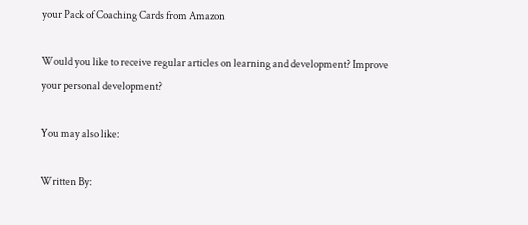your Pack of Coaching Cards from Amazon

Would you like to receive regular articles on learning and development? Improve your personal development?

You may also like:

Written By: